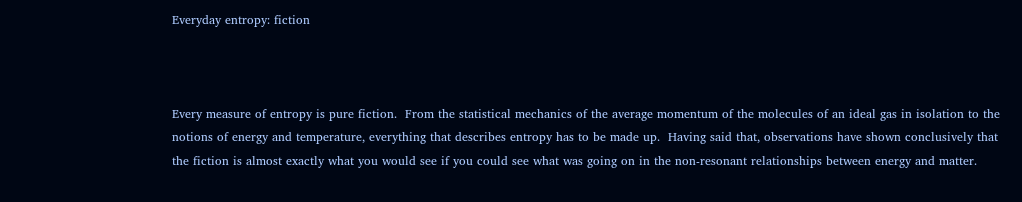Everyday entropy: fiction



Every measure of entropy is pure fiction.  From the statistical mechanics of the average momentum of the molecules of an ideal gas in isolation to the notions of energy and temperature, everything that describes entropy has to be made up.  Having said that, observations have shown conclusively that the fiction is almost exactly what you would see if you could see what was going on in the non-resonant relationships between energy and matter.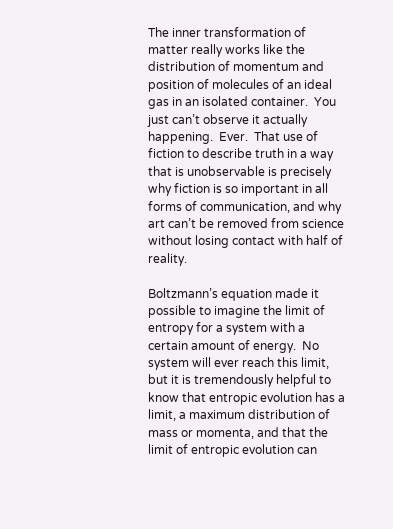The inner transformation of matter really works like the distribution of momentum and position of molecules of an ideal gas in an isolated container.  You just can’t observe it actually happening.  Ever.  That use of fiction to describe truth in a way that is unobservable is precisely why fiction is so important in all forms of communication, and why art can’t be removed from science without losing contact with half of reality.

Boltzmann’s equation made it possible to imagine the limit of entropy for a system with a certain amount of energy.  No system will ever reach this limit, but it is tremendously helpful to know that entropic evolution has a limit, a maximum distribution of mass or momenta, and that the limit of entropic evolution can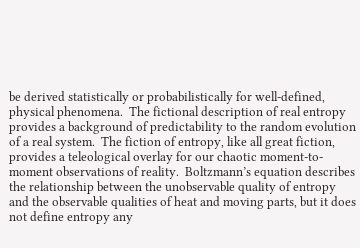be derived statistically or probabilistically for well-defined, physical phenomena.  The fictional description of real entropy provides a background of predictability to the random evolution of a real system.  The fiction of entropy, like all great fiction, provides a teleological overlay for our chaotic moment-to-moment observations of reality.  Boltzmann’s equation describes the relationship between the unobservable quality of entropy and the observable qualities of heat and moving parts, but it does not define entropy any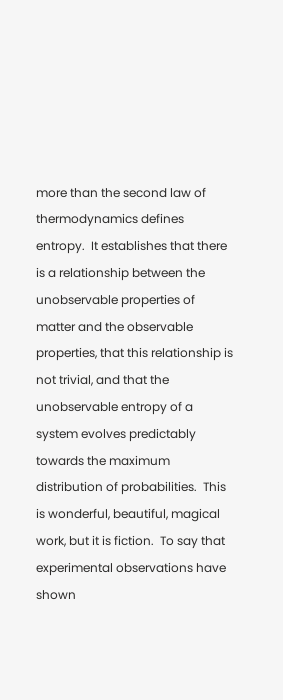more than the second law of thermodynamics defines entropy.  It establishes that there is a relationship between the unobservable properties of matter and the observable properties, that this relationship is not trivial, and that the unobservable entropy of a system evolves predictably towards the maximum distribution of probabilities.  This is wonderful, beautiful, magical work, but it is fiction.  To say that experimental observations have shown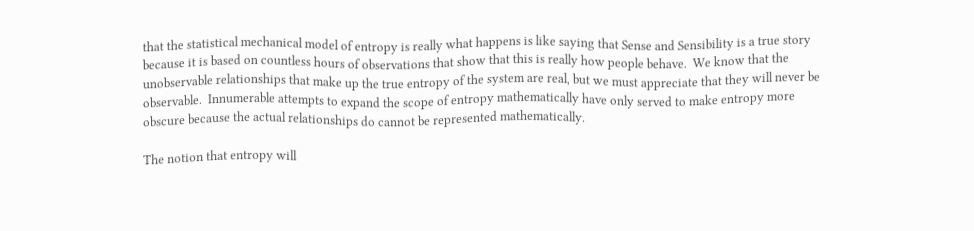that the statistical mechanical model of entropy is really what happens is like saying that Sense and Sensibility is a true story because it is based on countless hours of observations that show that this is really how people behave.  We know that the unobservable relationships that make up the true entropy of the system are real, but we must appreciate that they will never be observable.  Innumerable attempts to expand the scope of entropy mathematically have only served to make entropy more obscure because the actual relationships do cannot be represented mathematically.

The notion that entropy will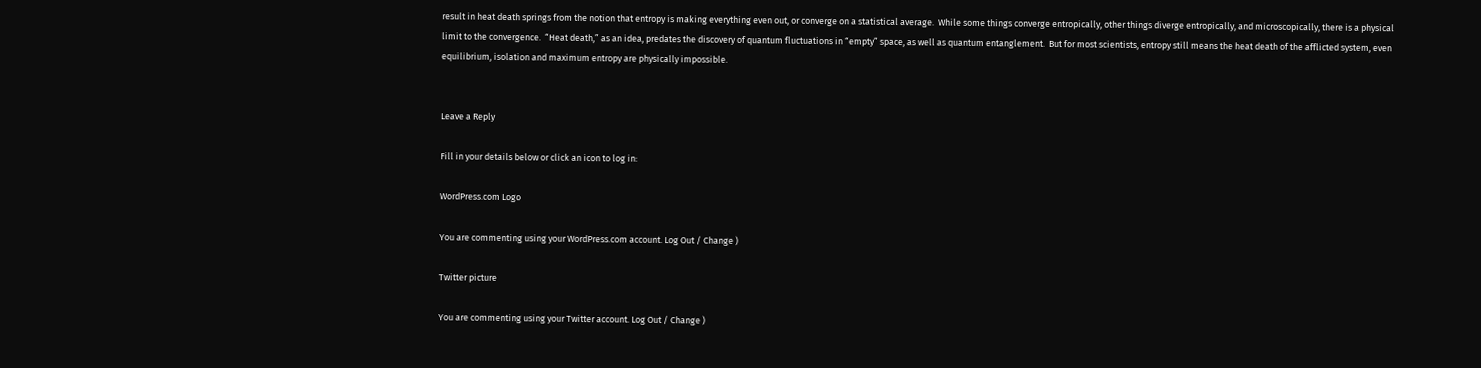result in heat death springs from the notion that entropy is making everything even out, or converge on a statistical average.  While some things converge entropically, other things diverge entropically, and microscopically, there is a physical limit to the convergence.  “Heat death,” as an idea, predates the discovery of quantum fluctuations in “empty” space, as well as quantum entanglement.  But for most scientists, entropy still means the heat death of the afflicted system, even equilibrium, isolation and maximum entropy are physically impossible.


Leave a Reply

Fill in your details below or click an icon to log in:

WordPress.com Logo

You are commenting using your WordPress.com account. Log Out / Change )

Twitter picture

You are commenting using your Twitter account. Log Out / Change )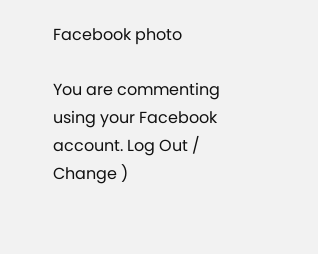Facebook photo

You are commenting using your Facebook account. Log Out / Change )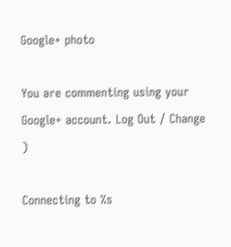Google+ photo

You are commenting using your Google+ account. Log Out / Change )

Connecting to %s